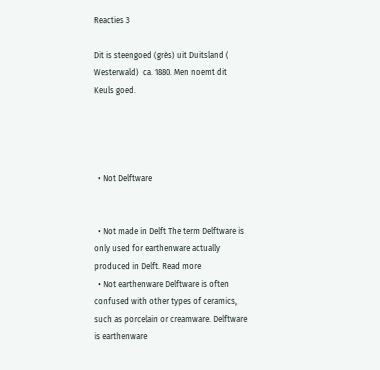Reacties 3

Dit is steengoed (grès) uit Duitsland ( Westerwald)  ca. 1880. Men noemt dit Keuls goed.




  • Not Delftware


  • Not made in Delft The term Delftware is only used for earthenware actually produced in Delft. Read more
  • Not earthenware Delftware is often confused with other types of ceramics, such as porcelain or creamware. Delftware is earthenware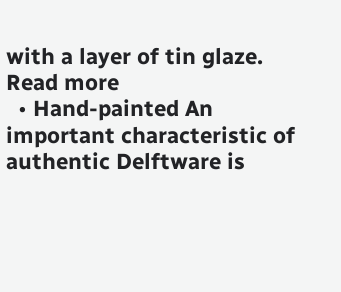with a layer of tin glaze. Read more
  • Hand-painted An important characteristic of authentic Delftware is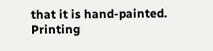that it is hand-painted. Printing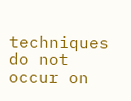techniques do not occur on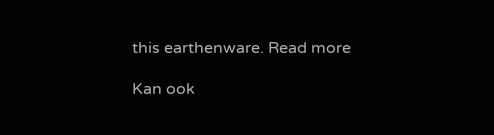this earthenware. Read more

Kan ook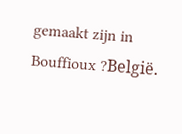gemaakt zijn in Bouffioux ?België.